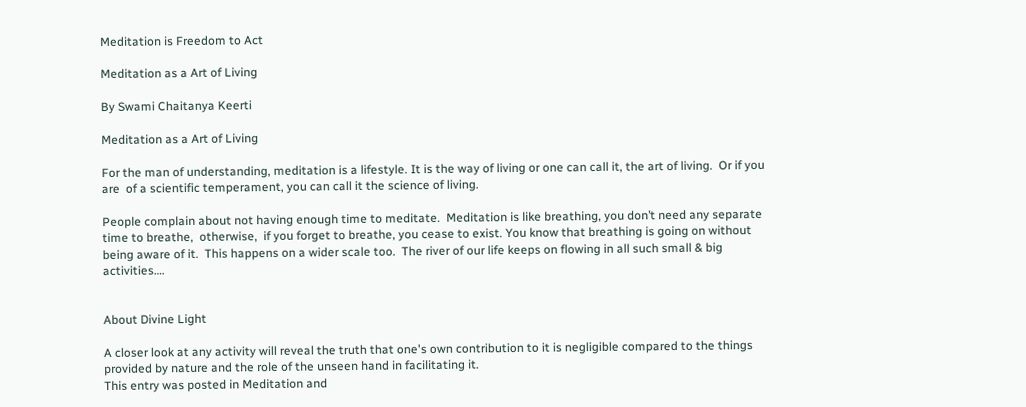Meditation is Freedom to Act

Meditation as a Art of Living

By Swami Chaitanya Keerti

Meditation as a Art of Living

For the man of understanding, meditation is a lifestyle. It is the way of living or one can call it, the art of living.  Or if you are  of a scientific temperament, you can call it the science of living.

People complain about not having enough time to meditate.  Meditation is like breathing, you don’t need any separate time to breathe,  otherwise,  if you forget to breathe, you cease to exist. You know that breathing is going on without being aware of it.  This happens on a wider scale too.  The river of our life keeps on flowing in all such small & big activities….


About Divine Light

A closer look at any activity will reveal the truth that one's own contribution to it is negligible compared to the things provided by nature and the role of the unseen hand in facilitating it.
This entry was posted in Meditation and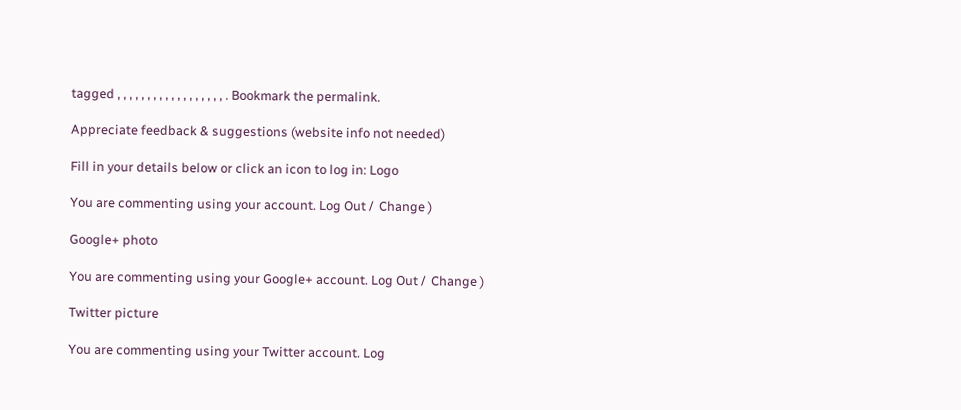tagged , , , , , , , , , , , , , , , , , , . Bookmark the permalink.

Appreciate feedback & suggestions (website info not needed)

Fill in your details below or click an icon to log in: Logo

You are commenting using your account. Log Out /  Change )

Google+ photo

You are commenting using your Google+ account. Log Out /  Change )

Twitter picture

You are commenting using your Twitter account. Log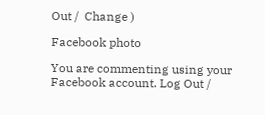Out /  Change )

Facebook photo

You are commenting using your Facebook account. Log Out /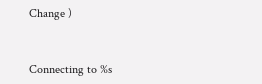Change )


Connecting to %s